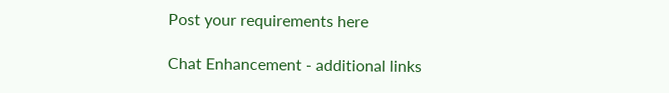Post your requirements here

Chat Enhancement - additional links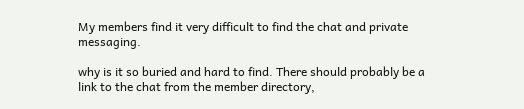My members find it very difficult to find the chat and private messaging.

why is it so buried and hard to find. There should probably be a link to the chat from the member directory,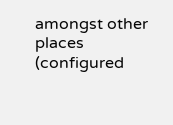amongst other places (configured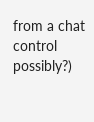from a chat control possibly?)